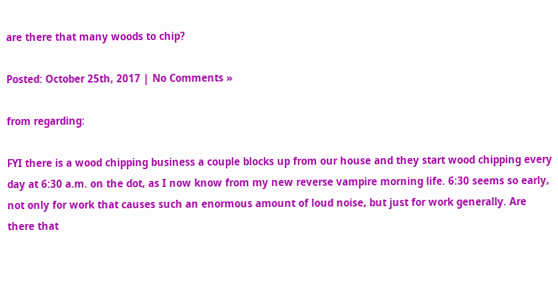are there that many woods to chip?

Posted: October 25th, 2017 | No Comments »

from regarding:

FYI there is a wood chipping business a couple blocks up from our house and they start wood chipping every day at 6:30 a.m. on the dot, as I now know from my new reverse vampire morning life. 6:30 seems so early, not only for work that causes such an enormous amount of loud noise, but just for work generally. Are there that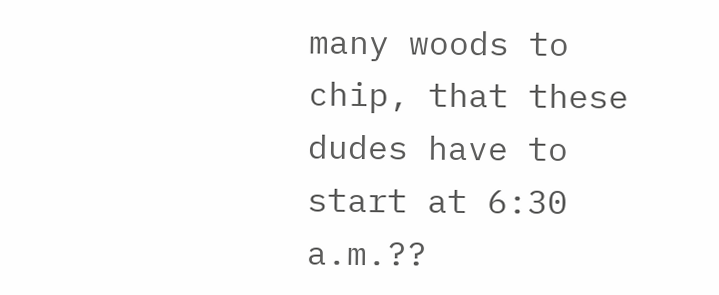many woods to chip, that these dudes have to start at 6:30 a.m.??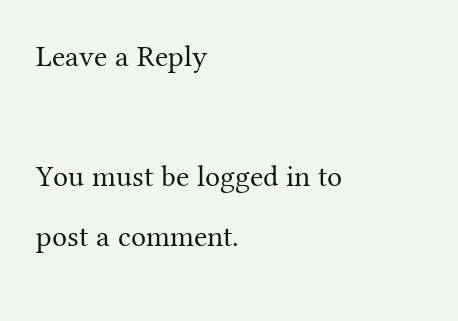Leave a Reply

You must be logged in to post a comment.